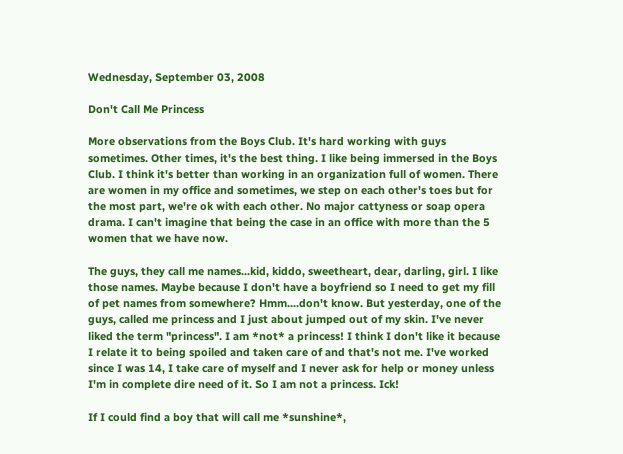Wednesday, September 03, 2008

Don't Call Me Princess

More observations from the Boys Club. It's hard working with guys sometimes. Other times, it's the best thing. I like being immersed in the Boys Club. I think it's better than working in an organization full of women. There are women in my office and sometimes, we step on each other's toes but for the most part, we're ok with each other. No major cattyness or soap opera drama. I can't imagine that being the case in an office with more than the 5 women that we have now.

The guys, they call me names...kid, kiddo, sweetheart, dear, darling, girl. I like those names. Maybe because I don't have a boyfriend so I need to get my fill of pet names from somewhere? Hmm....don't know. But yesterday, one of the guys, called me princess and I just about jumped out of my skin. I've never liked the term "princess". I am *not* a princess! I think I don't like it because I relate it to being spoiled and taken care of and that's not me. I've worked since I was 14, I take care of myself and I never ask for help or money unless I'm in complete dire need of it. So I am not a princess. Ick!

If I could find a boy that will call me *sunshine*,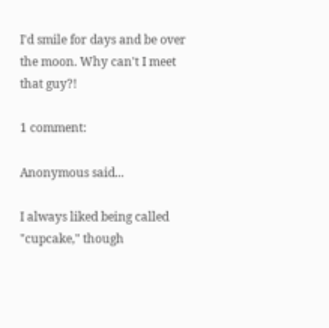I'd smile for days and be over the moon. Why can't I meet that guy?!

1 comment:

Anonymous said...

I always liked being called "cupcake," though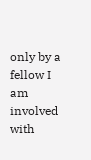only by a fellow I am involved with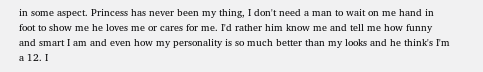in some aspect. Princess has never been my thing, I don't need a man to wait on me hand in foot to show me he loves me or cares for me. I'd rather him know me and tell me how funny and smart I am and even how my personality is so much better than my looks and he think's I'm a 12. I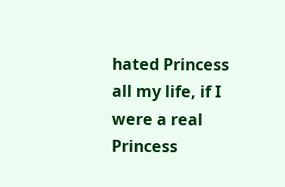hated Princess all my life, if I were a real Princess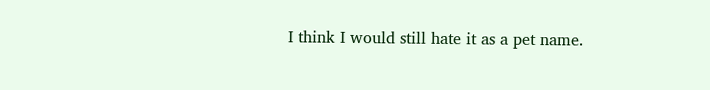I think I would still hate it as a pet name.